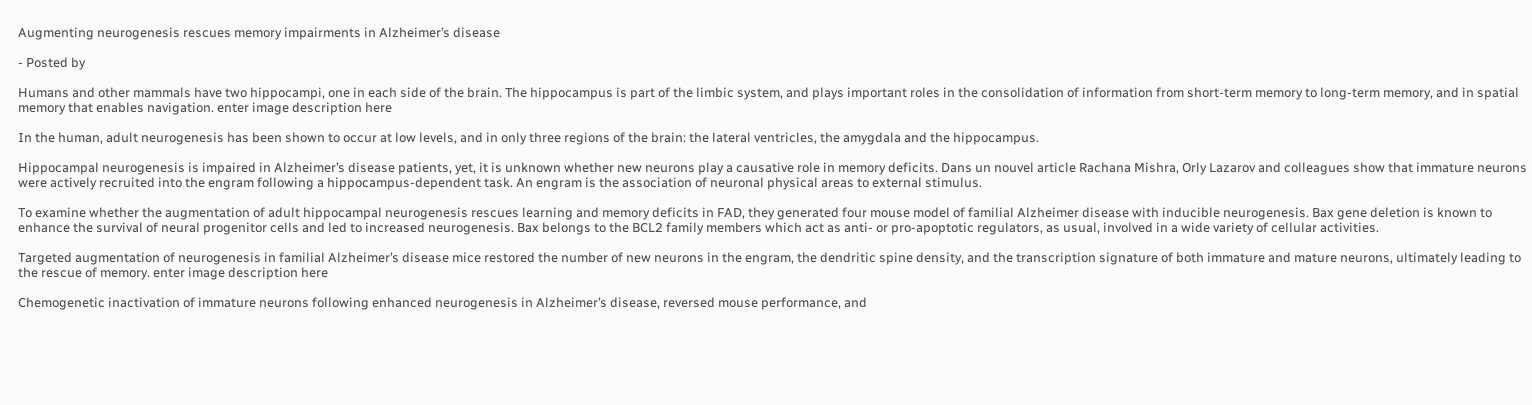Augmenting neurogenesis rescues memory impairments in Alzheimer’s disease

- Posted by

Humans and other mammals have two hippocampi, one in each side of the brain. The hippocampus is part of the limbic system, and plays important roles in the consolidation of information from short-term memory to long-term memory, and in spatial memory that enables navigation. enter image description here

In the human, adult neurogenesis has been shown to occur at low levels, and in only three regions of the brain: the lateral ventricles, the amygdala and the hippocampus.

Hippocampal neurogenesis is impaired in Alzheimer’s disease patients, yet, it is unknown whether new neurons play a causative role in memory deficits. Dans un nouvel article Rachana Mishra, Orly Lazarov and colleagues show that immature neurons were actively recruited into the engram following a hippocampus-dependent task. An engram is the association of neuronal physical areas to external stimulus.

To examine whether the augmentation of adult hippocampal neurogenesis rescues learning and memory deficits in FAD, they generated four mouse model of familial Alzheimer disease with inducible neurogenesis. Bax gene deletion is known to enhance the survival of neural progenitor cells and led to increased neurogenesis. Bax belongs to the BCL2 family members which act as anti- or pro-apoptotic regulators, as usual, involved in a wide variety of cellular activities.

Targeted augmentation of neurogenesis in familial Alzheimer’s disease mice restored the number of new neurons in the engram, the dendritic spine density, and the transcription signature of both immature and mature neurons, ultimately leading to the rescue of memory. enter image description here

Chemogenetic inactivation of immature neurons following enhanced neurogenesis in Alzheimer’s disease, reversed mouse performance, and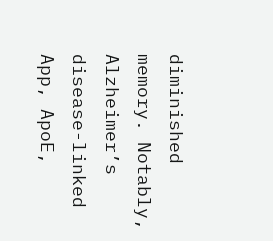diminished memory. Notably, Alzheimer’s disease-linked App, ApoE,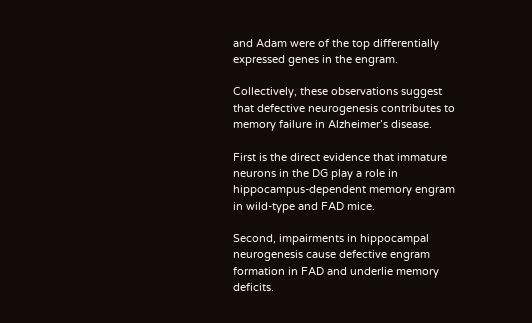and Adam were of the top differentially expressed genes in the engram.

Collectively, these observations suggest that defective neurogenesis contributes to memory failure in Alzheimer’s disease.

First is the direct evidence that immature neurons in the DG play a role in hippocampus-dependent memory engram in wild-type and FAD mice.

Second, impairments in hippocampal neurogenesis cause defective engram formation in FAD and underlie memory deficits.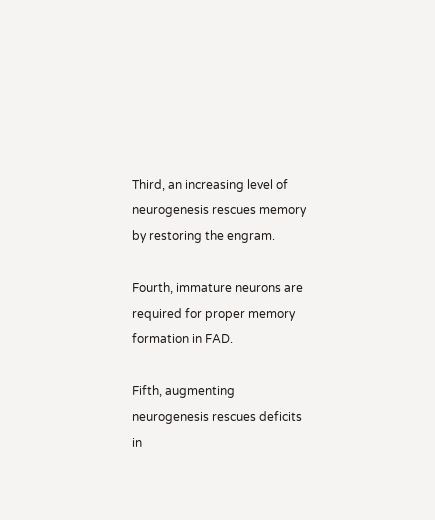Third, an increasing level of neurogenesis rescues memory by restoring the engram.

Fourth, immature neurons are required for proper memory formation in FAD.

Fifth, augmenting neurogenesis rescues deficits in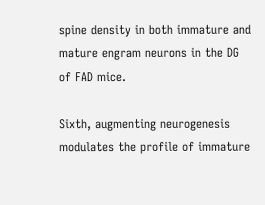spine density in both immature and mature engram neurons in the DG of FAD mice.

Sixth, augmenting neurogenesis modulates the profile of immature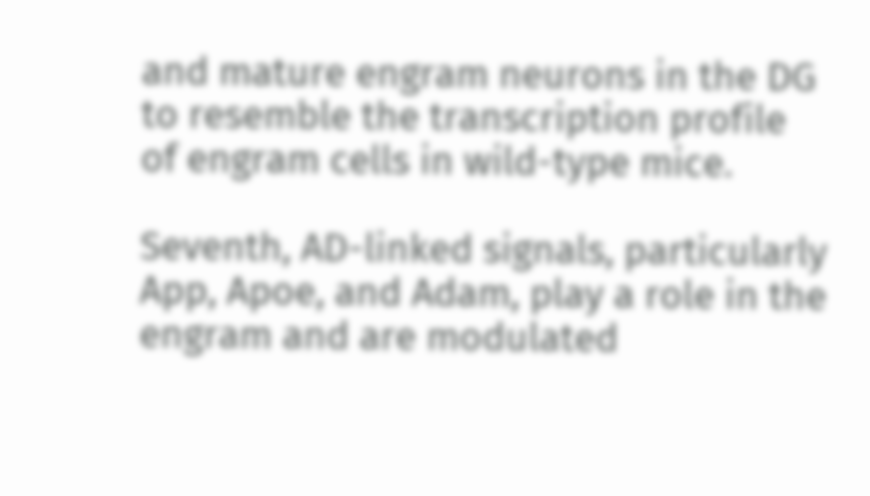and mature engram neurons in the DG to resemble the transcription profile of engram cells in wild-type mice.

Seventh, AD-linked signals, particularly App, Apoe, and Adam, play a role in the engram and are modulated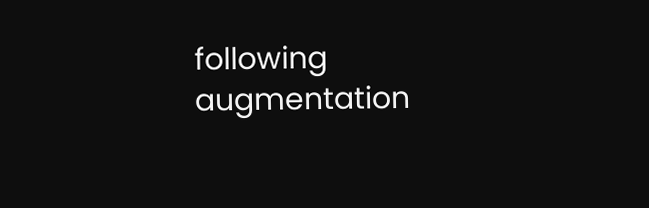following augmentation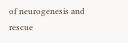of neurogenesis and rescue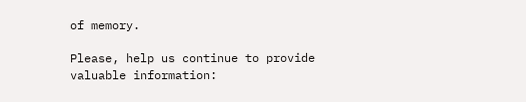of memory.

Please, help us continue to provide valuable information: